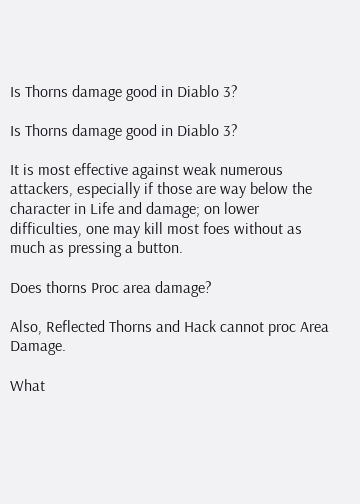Is Thorns damage good in Diablo 3?

Is Thorns damage good in Diablo 3?

It is most effective against weak numerous attackers, especially if those are way below the character in Life and damage; on lower difficulties, one may kill most foes without as much as pressing a button.

Does thorns Proc area damage?

Also, Reflected Thorns and Hack cannot proc Area Damage.

What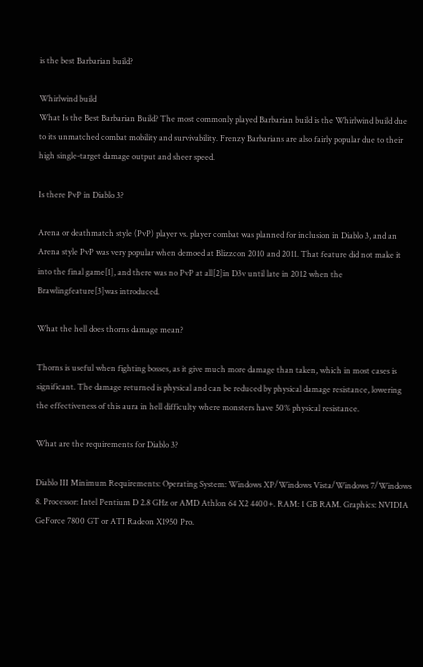is the best Barbarian build?

Whirlwind build
What Is the Best Barbarian Build? The most commonly played Barbarian build is the Whirlwind build due to its unmatched combat mobility and survivability. Frenzy Barbarians are also fairly popular due to their high single-target damage output and sheer speed.

Is there PvP in Diablo 3?

Arena or deathmatch style (PvP) player vs. player combat was planned for inclusion in Diablo 3, and an Arena style PvP was very popular when demoed at Blizzcon 2010 and 2011. That feature did not make it into the final game[1], and there was no PvP at all[2]in D3v until late in 2012 when the Brawlingfeature[3]was introduced.

What the hell does thorns damage mean?

Thorns is useful when fighting bosses, as it give much more damage than taken, which in most cases is significant. The damage returned is physical and can be reduced by physical damage resistance, lowering the effectiveness of this aura in hell difficulty where monsters have 50% physical resistance.

What are the requirements for Diablo 3?

Diablo III Minimum Requirements: Operating System: Windows XP/Windows Vista/Windows 7/Windows 8. Processor: Intel Pentium D 2.8 GHz or AMD Athlon 64 X2 4400+. RAM: 1 GB RAM. Graphics: NVIDIA GeForce 7800 GT or ATI Radeon X1950 Pro.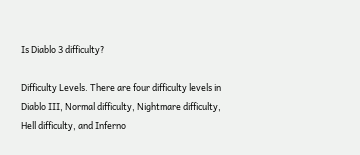Is Diablo 3 difficulty?

Difficulty Levels. There are four difficulty levels in Diablo III, Normal difficulty, Nightmare difficulty, Hell difficulty, and Inferno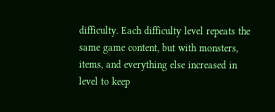difficulty. Each difficulty level repeats the same game content, but with monsters, items, and everything else increased in level to keep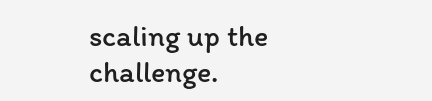scaling up the challenge.